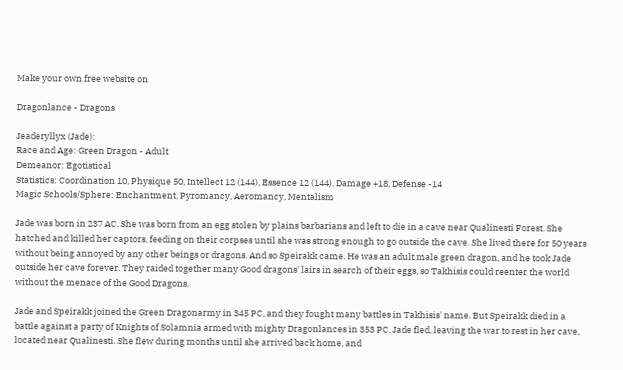Make your own free website on

Dragonlance - Dragons

Jeaderyllyx (Jade):
Race and Age: Green Dragon - Adult
Demeanor: Egotistical
Statistics: Coordination 10, Physique 50, Intellect 12 (144), Essence 12 (144). Damage +18, Defense -14
Magic Schools/Sphere: Enchantment, Pyromancy, Aeromancy, Mentalism

Jade was born in 237 AC. She was born from an egg stolen by plains barbarians and left to die in a cave near Qualinesti Forest. She hatched and killed her captors, feeding on their corpses until she was strong enough to go outside the cave. She lived there for 50 years without being annoyed by any other beings or dragons. And so Speirakk came. He was an adult male green dragon, and he took Jade outside her cave forever. They raided together many Good dragons' lairs in search of their eggs, so Takhisis could reenter the world without the menace of the Good Dragons.

Jade and Speirakk joined the Green Dragonarmy in 345 PC, and they fought many battles in Takhisis' name. But Speirakk died in a battle against a party of Knights of Solamnia armed with mighty Dragonlances in 353 PC. Jade fled, leaving the war to rest in her cave, located near Qualinesti. She flew during months until she arrived back home, and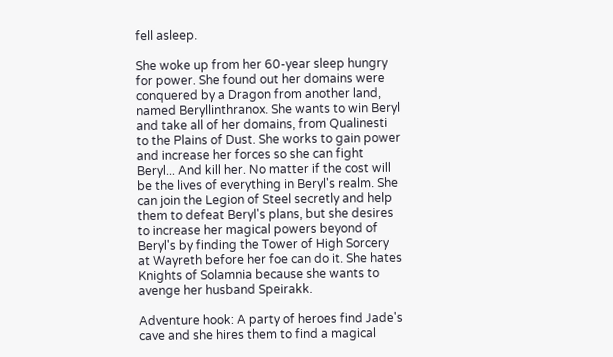fell asleep.

She woke up from her 60-year sleep hungry for power. She found out her domains were conquered by a Dragon from another land, named Beryllinthranox. She wants to win Beryl and take all of her domains, from Qualinesti to the Plains of Dust. She works to gain power and increase her forces so she can fight Beryl... And kill her. No matter if the cost will be the lives of everything in Beryl's realm. She can join the Legion of Steel secretly and help them to defeat Beryl's plans, but she desires to increase her magical powers beyond of Beryl's by finding the Tower of High Sorcery at Wayreth before her foe can do it. She hates Knights of Solamnia because she wants to avenge her husband Speirakk.

Adventure hook: A party of heroes find Jade's cave and she hires them to find a magical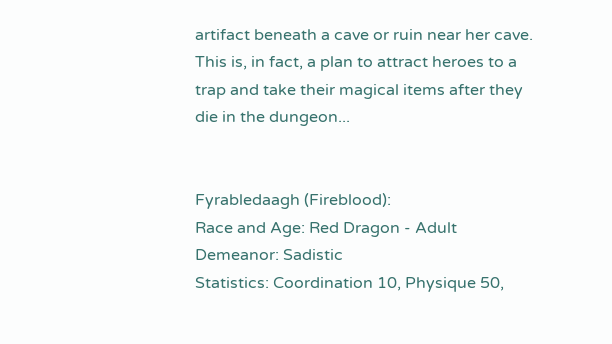artifact beneath a cave or ruin near her cave. This is, in fact, a plan to attract heroes to a trap and take their magical items after they die in the dungeon...


Fyrabledaagh (Fireblood):
Race and Age: Red Dragon - Adult
Demeanor: Sadistic
Statistics: Coordination 10, Physique 50,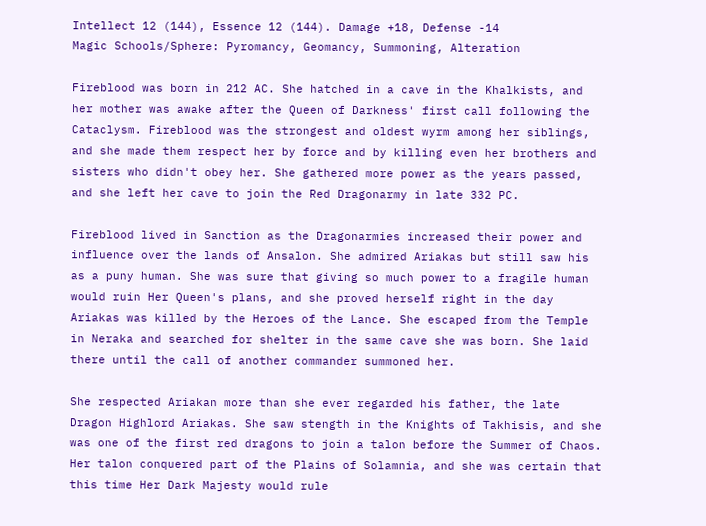Intellect 12 (144), Essence 12 (144). Damage +18, Defense -14
Magic Schools/Sphere: Pyromancy, Geomancy, Summoning, Alteration

Fireblood was born in 212 AC. She hatched in a cave in the Khalkists, and her mother was awake after the Queen of Darkness' first call following the Cataclysm. Fireblood was the strongest and oldest wyrm among her siblings, and she made them respect her by force and by killing even her brothers and sisters who didn't obey her. She gathered more power as the years passed, and she left her cave to join the Red Dragonarmy in late 332 PC.

Fireblood lived in Sanction as the Dragonarmies increased their power and influence over the lands of Ansalon. She admired Ariakas but still saw his as a puny human. She was sure that giving so much power to a fragile human would ruin Her Queen's plans, and she proved herself right in the day Ariakas was killed by the Heroes of the Lance. She escaped from the Temple in Neraka and searched for shelter in the same cave she was born. She laid there until the call of another commander summoned her.

She respected Ariakan more than she ever regarded his father, the late Dragon Highlord Ariakas. She saw stength in the Knights of Takhisis, and she was one of the first red dragons to join a talon before the Summer of Chaos. Her talon conquered part of the Plains of Solamnia, and she was certain that this time Her Dark Majesty would rule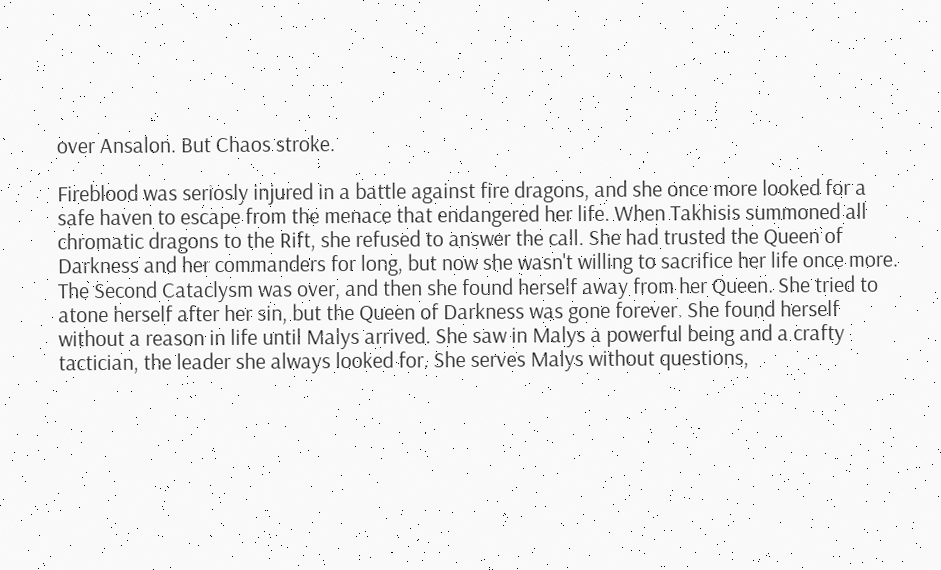over Ansalon. But Chaos stroke.

Fireblood was seriosly injured in a battle against fire dragons, and she once more looked for a safe haven to escape from the menace that endangered her life. When Takhisis summoned all chromatic dragons to the Rift, she refused to answer the call. She had trusted the Queen of Darkness and her commanders for long, but now she wasn't willing to sacrifice her life once more. The Second Cataclysm was over, and then she found herself away from her Queen. She tried to atone herself after her sin, but the Queen of Darkness was gone forever. She found herself without a reason in life until Malys arrived. She saw in Malys a powerful being and a crafty tactician, the leader she always looked for. She serves Malys without questions,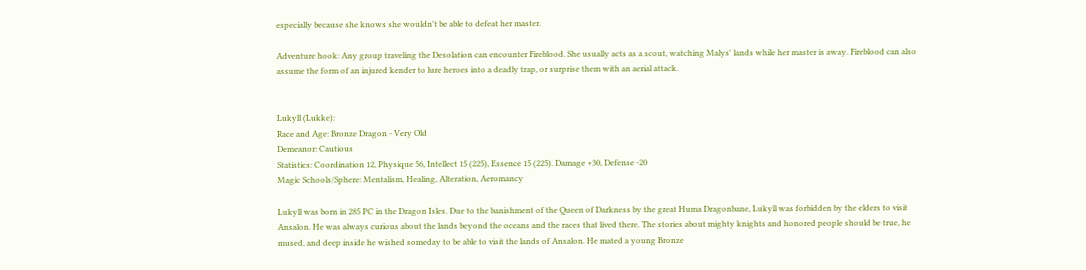especially because she knows she wouldn't be able to defeat her master.

Adventure hook: Any group traveling the Desolation can encounter Fireblood. She usually acts as a scout, watching Malys' lands while her master is away. Fireblood can also assume the form of an injured kender to lure heroes into a deadly trap, or surprise them with an aerial attack.


Lukyll (Lukke):
Race and Age: Bronze Dragon - Very Old
Demeanor: Cautious
Statistics: Coordination 12, Physique 56, Intellect 15 (225), Essence 15 (225). Damage +30, Defense -20
Magic Schools/Sphere: Mentalism, Healing, Alteration, Aeromancy

Lukyll was born in 285 PC in the Dragon Isles. Due to the banishment of the Queen of Darkness by the great Huma Dragonbane, Lukyll was forbidden by the elders to visit Ansalon. He was always curious about the lands beyond the oceans and the races that lived there. The stories about mighty knights and honored people should be true, he mused, and deep inside he wished someday to be able to visit the lands of Ansalon. He mated a young Bronze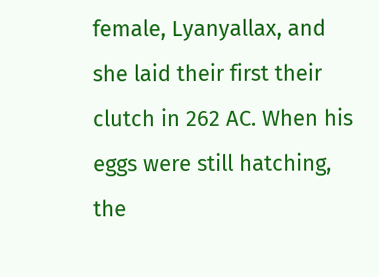female, Lyanyallax, and she laid their first their clutch in 262 AC. When his eggs were still hatching, the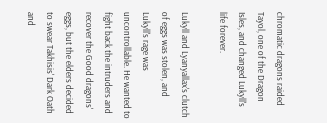chromatic dragons raided Tayol, one of the Dragon Isles, and changed Lukyll's life forever.

Lukyll and Lyanyallax's clutch of eggs was stolen, and Lukyll's rage was uncontrollable. He wanted to fight back the intruders and recover the Good dragons' eggs, but the elders decided to swear Takhisis' Dark Oath and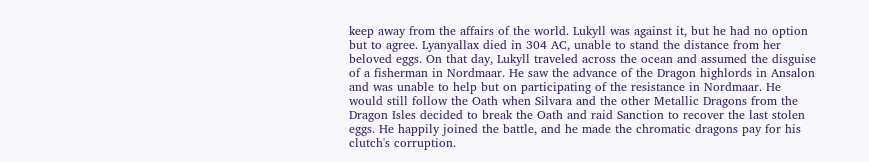keep away from the affairs of the world. Lukyll was against it, but he had no option but to agree. Lyanyallax died in 304 AC, unable to stand the distance from her beloved eggs. On that day, Lukyll traveled across the ocean and assumed the disguise of a fisherman in Nordmaar. He saw the advance of the Dragon highlords in Ansalon and was unable to help but on participating of the resistance in Nordmaar. He would still follow the Oath when Silvara and the other Metallic Dragons from the Dragon Isles decided to break the Oath and raid Sanction to recover the last stolen eggs. He happily joined the battle, and he made the chromatic dragons pay for his clutch's corruption.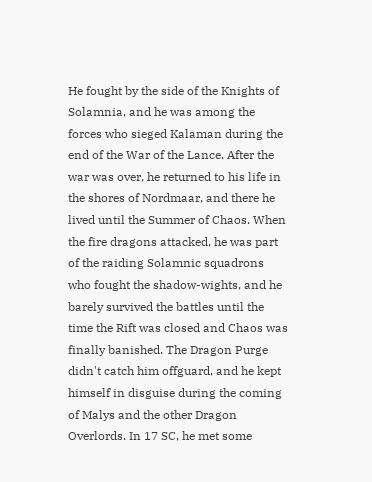He fought by the side of the Knights of Solamnia, and he was among the forces who sieged Kalaman during the end of the War of the Lance. After the war was over, he returned to his life in the shores of Nordmaar, and there he lived until the Summer of Chaos. When the fire dragons attacked, he was part of the raiding Solamnic squadrons who fought the shadow-wights, and he barely survived the battles until the time the Rift was closed and Chaos was finally banished. The Dragon Purge didn't catch him offguard, and he kept himself in disguise during the coming of Malys and the other Dragon Overlords. In 17 SC, he met some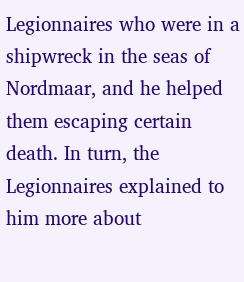Legionnaires who were in a shipwreck in the seas of Nordmaar, and he helped them escaping certain death. In turn, the Legionnaires explained to him more about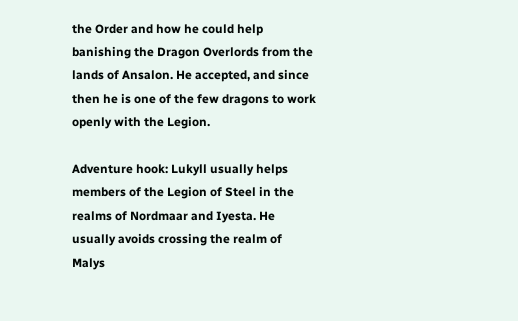the Order and how he could help banishing the Dragon Overlords from the lands of Ansalon. He accepted, and since then he is one of the few dragons to work openly with the Legion.

Adventure hook: Lukyll usually helps members of the Legion of Steel in the realms of Nordmaar and Iyesta. He usually avoids crossing the realm of Malys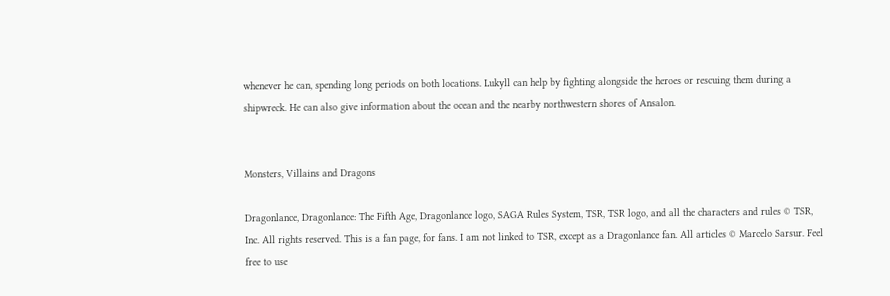whenever he can, spending long periods on both locations. Lukyll can help by fighting alongside the heroes or rescuing them during a shipwreck. He can also give information about the ocean and the nearby northwestern shores of Ansalon.


Monsters, Villains and Dragons

Dragonlance, Dragonlance: The Fifth Age, Dragonlance logo, SAGA Rules System, TSR, TSR logo, and all the characters and rules © TSR, Inc. All rights reserved. This is a fan page, for fans. I am not linked to TSR, except as a Dragonlance fan. All articles © Marcelo Sarsur. Feel free to use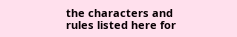the characters and rules listed here for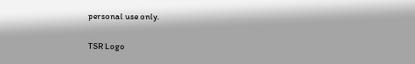personal use only.

TSR Logo